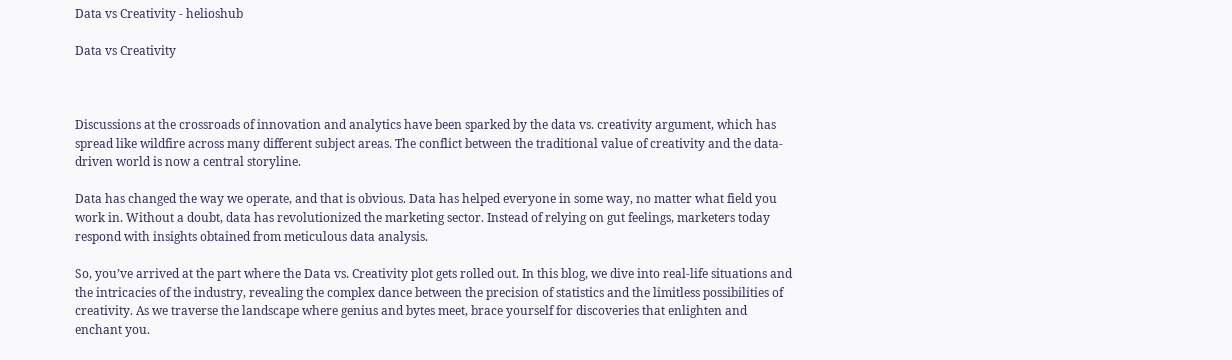Data vs Creativity - helioshub

Data vs Creativity



Discussions at the crossroads of innovation and analytics have been sparked by the data vs. creativity argument, which has spread like wildfire across many different subject areas. The conflict between the traditional value of creativity and the data-driven world is now a central storyline.

Data has changed the way we operate, and that is obvious. Data has helped everyone in some way, no matter what field you work in. Without a doubt, data has revolutionized the marketing sector. Instead of relying on gut feelings, marketers today respond with insights obtained from meticulous data analysis.

So, you’ve arrived at the part where the Data vs. Creativity plot gets rolled out. In this blog, we dive into real-life situations and the intricacies of the industry, revealing the complex dance between the precision of statistics and the limitless possibilities of creativity. As we traverse the landscape where genius and bytes meet, brace yourself for discoveries that enlighten and enchant you.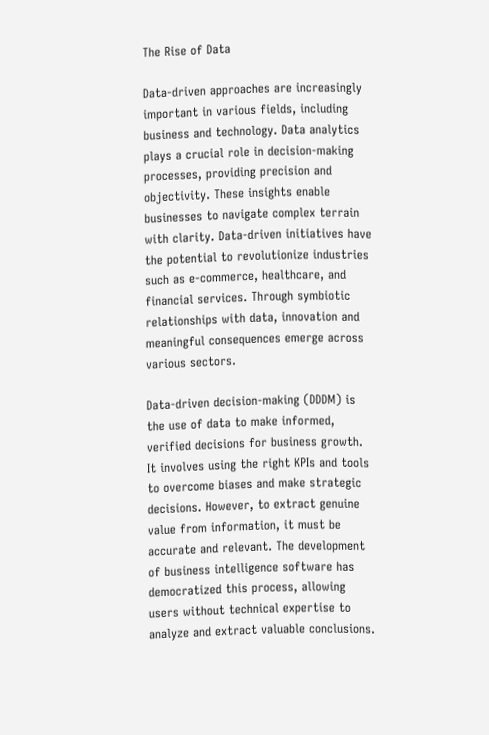The Rise of Data

Data-driven approaches are increasingly important in various fields, including business and technology. Data analytics plays a crucial role in decision-making processes, providing precision and objectivity. These insights enable businesses to navigate complex terrain with clarity. Data-driven initiatives have the potential to revolutionize industries such as e-commerce, healthcare, and financial services. Through symbiotic relationships with data, innovation and meaningful consequences emerge across various sectors.

Data-driven decision-making (DDDM) is the use of data to make informed, verified decisions for business growth. It involves using the right KPIs and tools to overcome biases and make strategic decisions. However, to extract genuine value from information, it must be accurate and relevant. The development of business intelligence software has democratized this process, allowing users without technical expertise to analyze and extract valuable conclusions.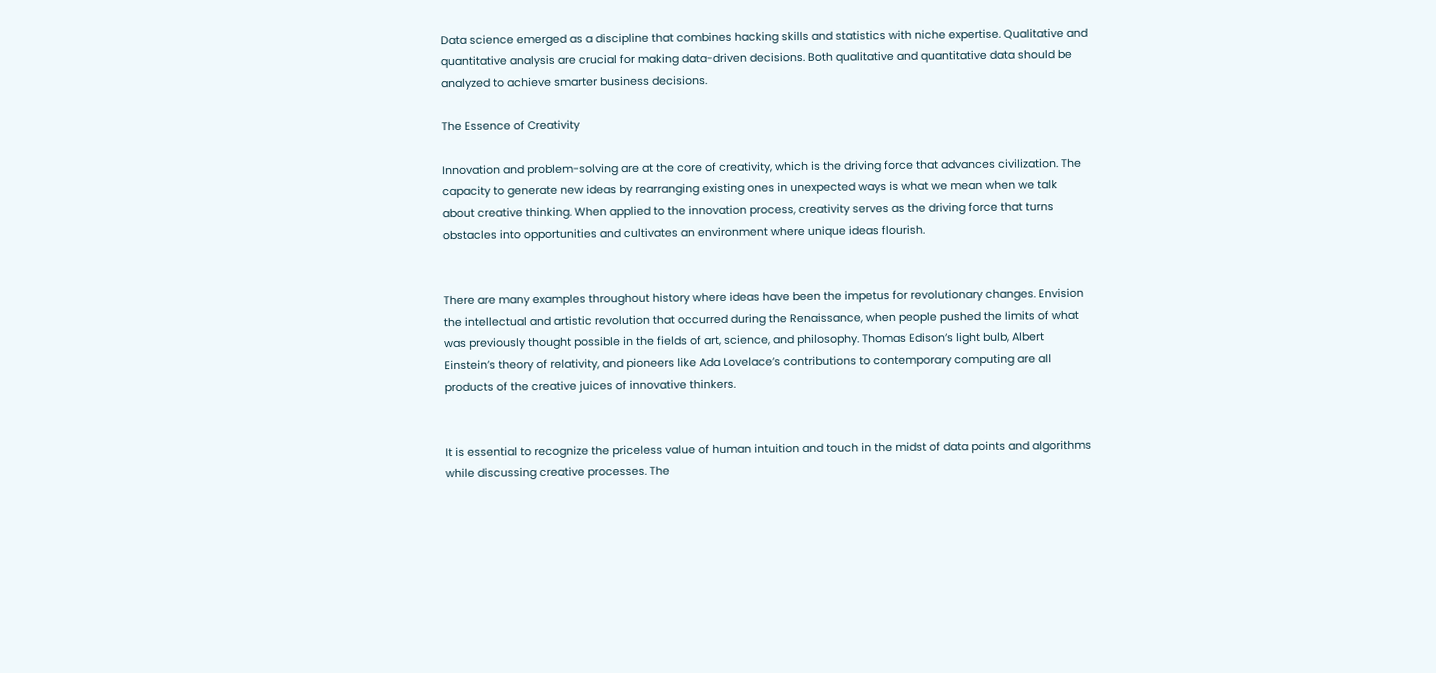Data science emerged as a discipline that combines hacking skills and statistics with niche expertise. Qualitative and quantitative analysis are crucial for making data-driven decisions. Both qualitative and quantitative data should be analyzed to achieve smarter business decisions.

The Essence of Creativity

Innovation and problem-solving are at the core of creativity, which is the driving force that advances civilization. The capacity to generate new ideas by rearranging existing ones in unexpected ways is what we mean when we talk about creative thinking. When applied to the innovation process, creativity serves as the driving force that turns obstacles into opportunities and cultivates an environment where unique ideas flourish.


There are many examples throughout history where ideas have been the impetus for revolutionary changes. Envision the intellectual and artistic revolution that occurred during the Renaissance, when people pushed the limits of what was previously thought possible in the fields of art, science, and philosophy. Thomas Edison’s light bulb, Albert Einstein’s theory of relativity, and pioneers like Ada Lovelace’s contributions to contemporary computing are all products of the creative juices of innovative thinkers.


It is essential to recognize the priceless value of human intuition and touch in the midst of data points and algorithms while discussing creative processes. The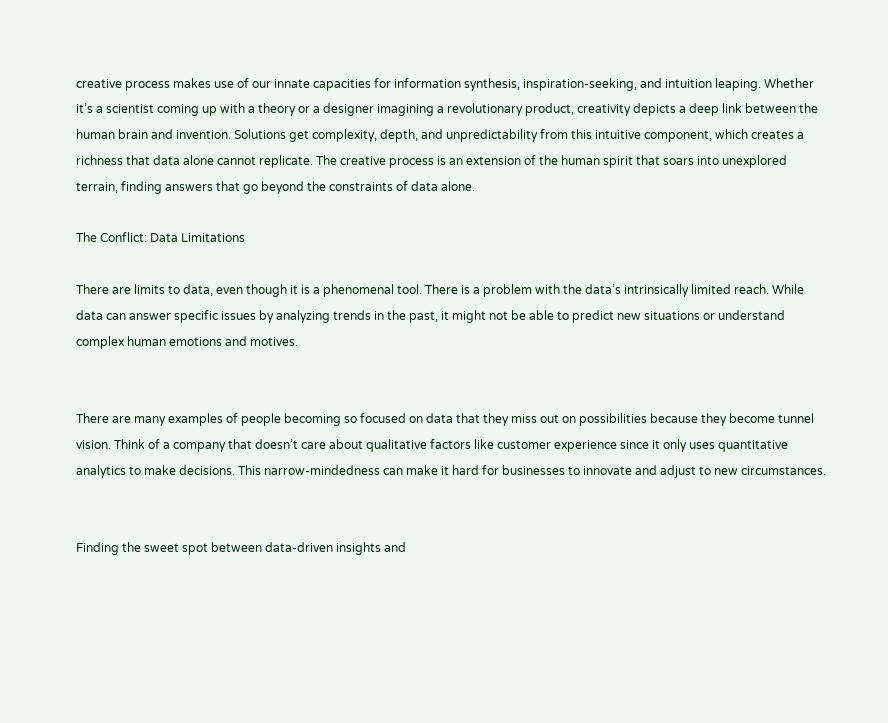creative process makes use of our innate capacities for information synthesis, inspiration-seeking, and intuition leaping. Whether it’s a scientist coming up with a theory or a designer imagining a revolutionary product, creativity depicts a deep link between the human brain and invention. Solutions get complexity, depth, and unpredictability from this intuitive component, which creates a richness that data alone cannot replicate. The creative process is an extension of the human spirit that soars into unexplored terrain, finding answers that go beyond the constraints of data alone.

The Conflict: Data Limitations

There are limits to data, even though it is a phenomenal tool. There is a problem with the data’s intrinsically limited reach. While data can answer specific issues by analyzing trends in the past, it might not be able to predict new situations or understand complex human emotions and motives.


There are many examples of people becoming so focused on data that they miss out on possibilities because they become tunnel vision. Think of a company that doesn’t care about qualitative factors like customer experience since it only uses quantitative analytics to make decisions. This narrow-mindedness can make it hard for businesses to innovate and adjust to new circumstances.


Finding the sweet spot between data-driven insights and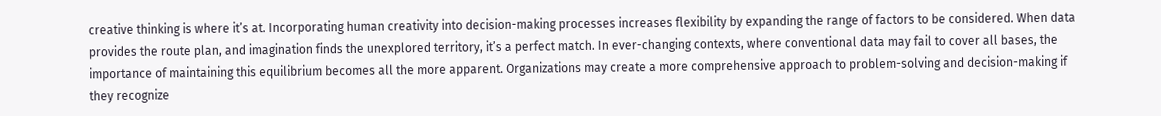creative thinking is where it’s at. Incorporating human creativity into decision-making processes increases flexibility by expanding the range of factors to be considered. When data provides the route plan, and imagination finds the unexplored territory, it’s a perfect match. In ever-changing contexts, where conventional data may fail to cover all bases, the importance of maintaining this equilibrium becomes all the more apparent. Organizations may create a more comprehensive approach to problem-solving and decision-making if they recognize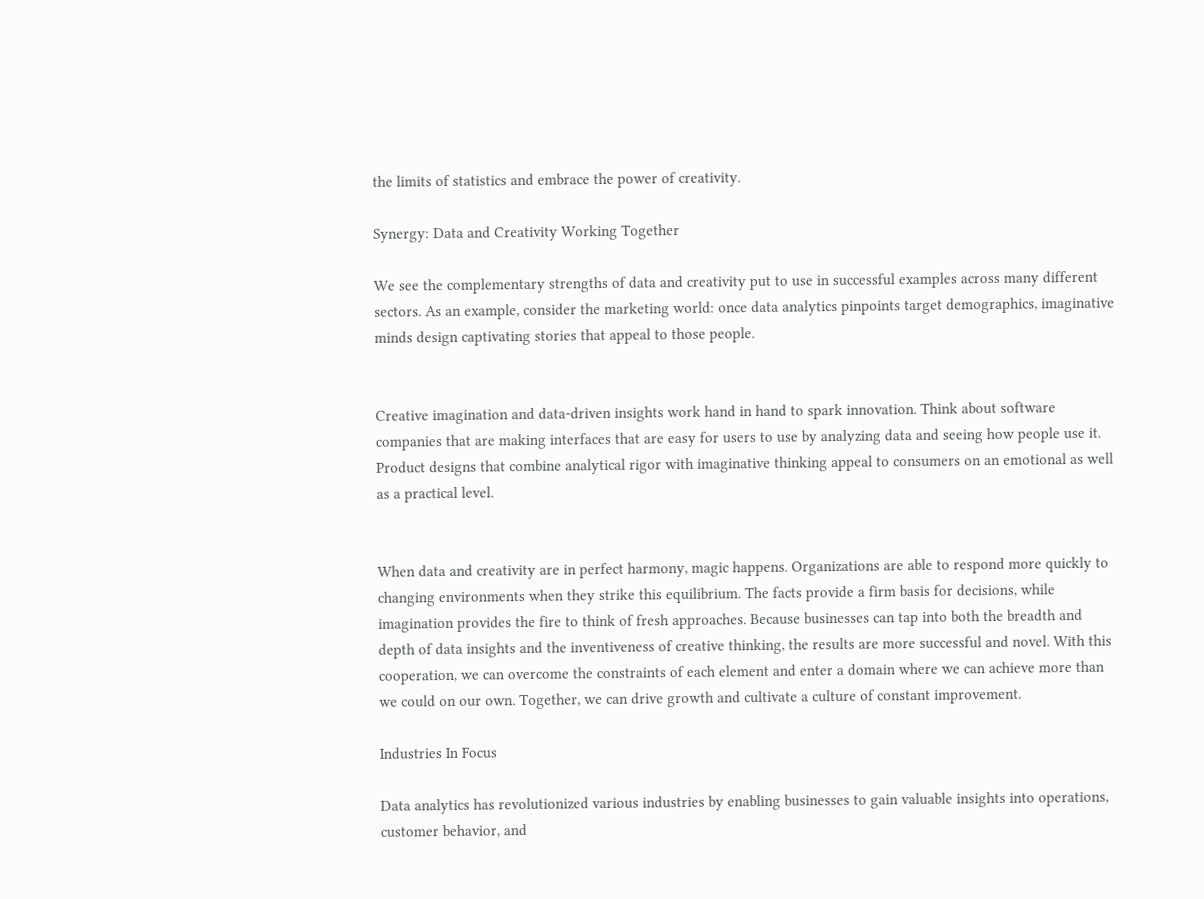the limits of statistics and embrace the power of creativity.

Synergy: Data and Creativity Working Together

We see the complementary strengths of data and creativity put to use in successful examples across many different sectors. As an example, consider the marketing world: once data analytics pinpoints target demographics, imaginative minds design captivating stories that appeal to those people.


Creative imagination and data-driven insights work hand in hand to spark innovation. Think about software companies that are making interfaces that are easy for users to use by analyzing data and seeing how people use it. Product designs that combine analytical rigor with imaginative thinking appeal to consumers on an emotional as well as a practical level.


When data and creativity are in perfect harmony, magic happens. Organizations are able to respond more quickly to changing environments when they strike this equilibrium. The facts provide a firm basis for decisions, while imagination provides the fire to think of fresh approaches. Because businesses can tap into both the breadth and depth of data insights and the inventiveness of creative thinking, the results are more successful and novel. With this cooperation, we can overcome the constraints of each element and enter a domain where we can achieve more than we could on our own. Together, we can drive growth and cultivate a culture of constant improvement.

Industries In Focus

Data analytics has revolutionized various industries by enabling businesses to gain valuable insights into operations, customer behavior, and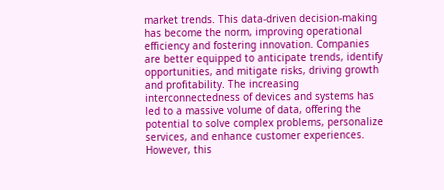market trends. This data-driven decision-making has become the norm, improving operational efficiency and fostering innovation. Companies are better equipped to anticipate trends, identify opportunities, and mitigate risks, driving growth and profitability. The increasing interconnectedness of devices and systems has led to a massive volume of data, offering the potential to solve complex problems, personalize services, and enhance customer experiences. However, this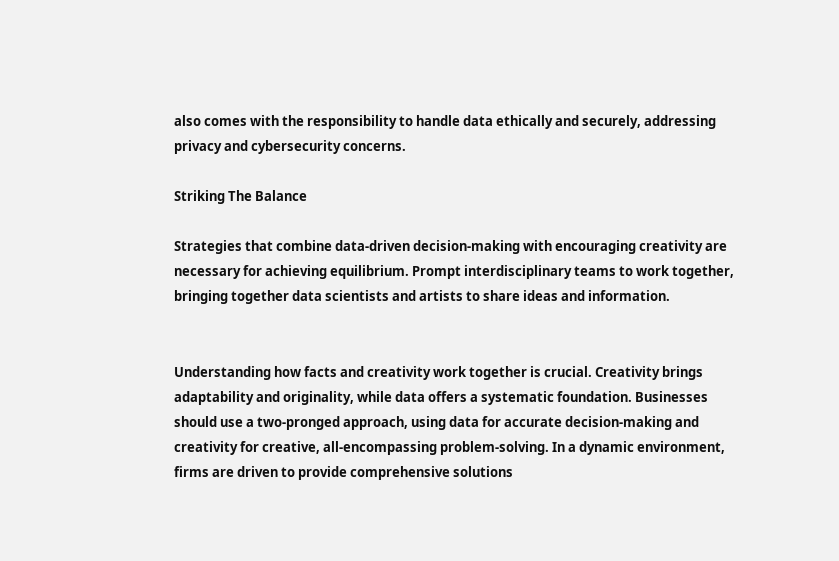also comes with the responsibility to handle data ethically and securely, addressing privacy and cybersecurity concerns.

Striking The Balance

Strategies that combine data-driven decision-making with encouraging creativity are necessary for achieving equilibrium. Prompt interdisciplinary teams to work together, bringing together data scientists and artists to share ideas and information.


Understanding how facts and creativity work together is crucial. Creativity brings adaptability and originality, while data offers a systematic foundation. Businesses should use a two-pronged approach, using data for accurate decision-making and creativity for creative, all-encompassing problem-solving. In a dynamic environment, firms are driven to provide comprehensive solutions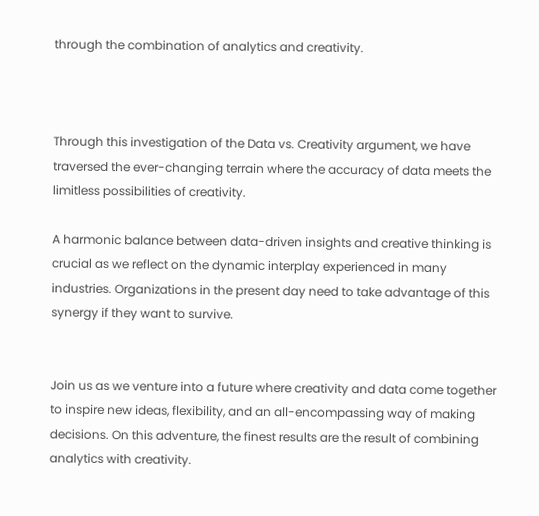through the combination of analytics and creativity.



Through this investigation of the Data vs. Creativity argument, we have traversed the ever-changing terrain where the accuracy of data meets the limitless possibilities of creativity.

A harmonic balance between data-driven insights and creative thinking is crucial as we reflect on the dynamic interplay experienced in many industries. Organizations in the present day need to take advantage of this synergy if they want to survive.


Join us as we venture into a future where creativity and data come together to inspire new ideas, flexibility, and an all-encompassing way of making decisions. On this adventure, the finest results are the result of combining analytics with creativity.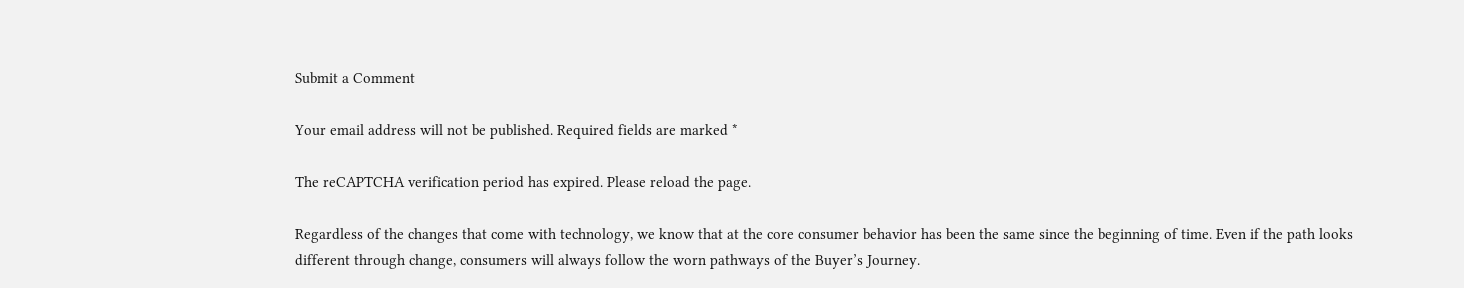Submit a Comment

Your email address will not be published. Required fields are marked *

The reCAPTCHA verification period has expired. Please reload the page.

Regardless of the changes that come with technology, we know that at the core consumer behavior has been the same since the beginning of time. Even if the path looks different through change, consumers will always follow the worn pathways of the Buyer’s Journey.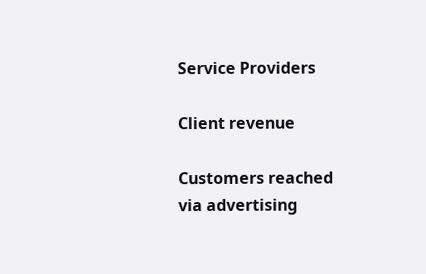Service Providers

Client revenue

Customers reached
via advertising